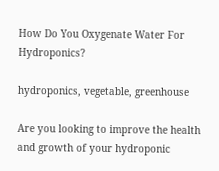How Do You Oxygenate Water For Hydroponics?

hydroponics, vegetable, greenhouse

Are you looking to improve the health and growth of your hydroponic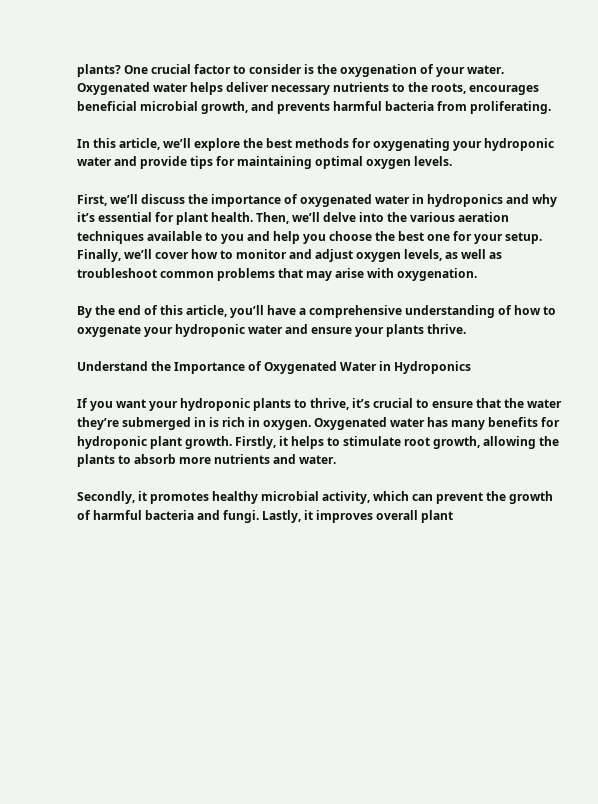plants? One crucial factor to consider is the oxygenation of your water. Oxygenated water helps deliver necessary nutrients to the roots, encourages beneficial microbial growth, and prevents harmful bacteria from proliferating.

In this article, we’ll explore the best methods for oxygenating your hydroponic water and provide tips for maintaining optimal oxygen levels.

First, we’ll discuss the importance of oxygenated water in hydroponics and why it’s essential for plant health. Then, we’ll delve into the various aeration techniques available to you and help you choose the best one for your setup. Finally, we’ll cover how to monitor and adjust oxygen levels, as well as troubleshoot common problems that may arise with oxygenation.

By the end of this article, you’ll have a comprehensive understanding of how to oxygenate your hydroponic water and ensure your plants thrive.

Understand the Importance of Oxygenated Water in Hydroponics

If you want your hydroponic plants to thrive, it’s crucial to ensure that the water they’re submerged in is rich in oxygen. Oxygenated water has many benefits for hydroponic plant growth. Firstly, it helps to stimulate root growth, allowing the plants to absorb more nutrients and water.

Secondly, it promotes healthy microbial activity, which can prevent the growth of harmful bacteria and fungi. Lastly, it improves overall plant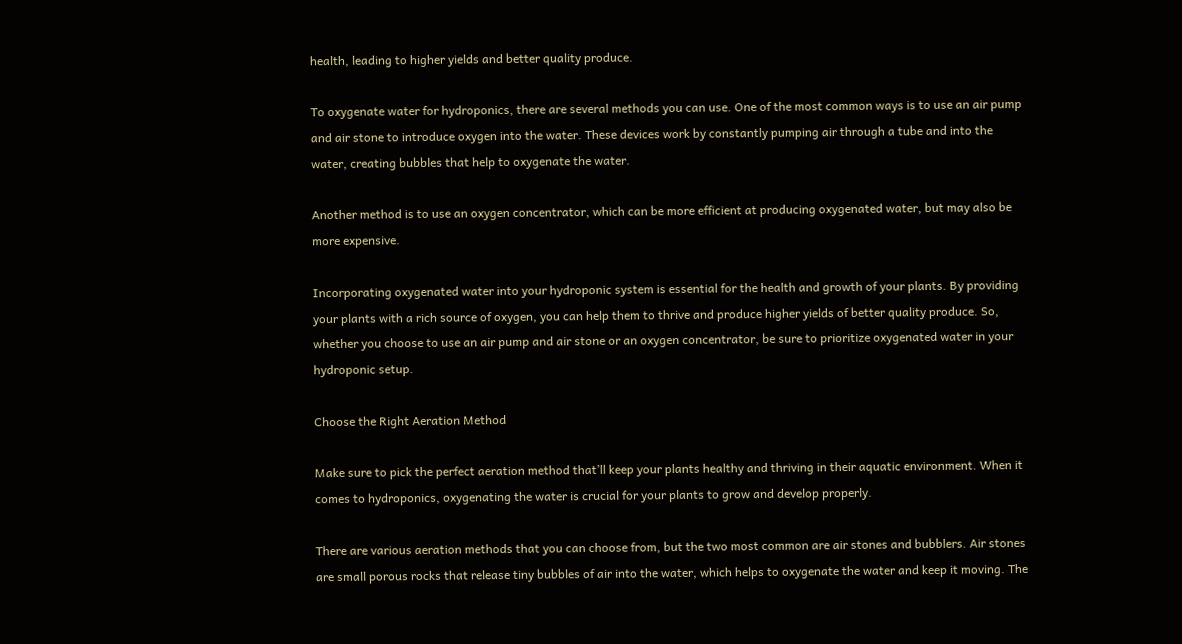health, leading to higher yields and better quality produce.

To oxygenate water for hydroponics, there are several methods you can use. One of the most common ways is to use an air pump and air stone to introduce oxygen into the water. These devices work by constantly pumping air through a tube and into the water, creating bubbles that help to oxygenate the water.

Another method is to use an oxygen concentrator, which can be more efficient at producing oxygenated water, but may also be more expensive.

Incorporating oxygenated water into your hydroponic system is essential for the health and growth of your plants. By providing your plants with a rich source of oxygen, you can help them to thrive and produce higher yields of better quality produce. So, whether you choose to use an air pump and air stone or an oxygen concentrator, be sure to prioritize oxygenated water in your hydroponic setup.

Choose the Right Aeration Method

Make sure to pick the perfect aeration method that’ll keep your plants healthy and thriving in their aquatic environment. When it comes to hydroponics, oxygenating the water is crucial for your plants to grow and develop properly.

There are various aeration methods that you can choose from, but the two most common are air stones and bubblers. Air stones are small porous rocks that release tiny bubbles of air into the water, which helps to oxygenate the water and keep it moving. The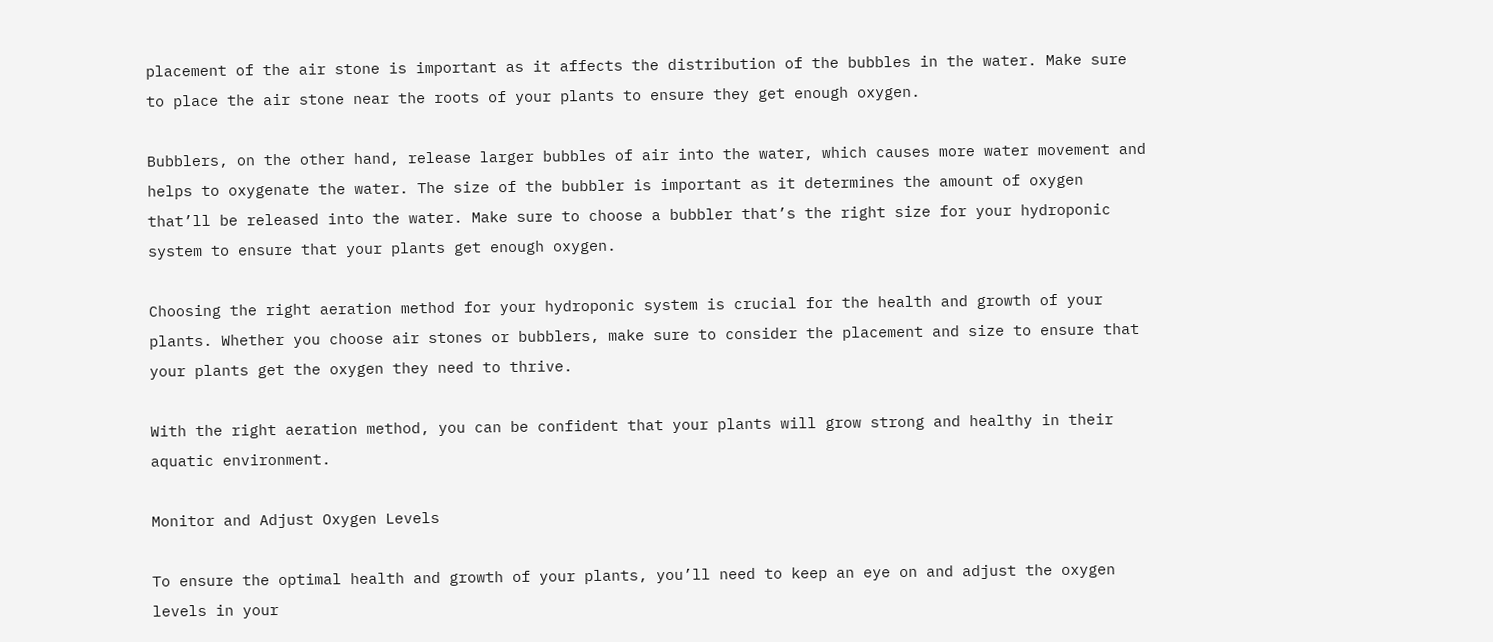placement of the air stone is important as it affects the distribution of the bubbles in the water. Make sure to place the air stone near the roots of your plants to ensure they get enough oxygen.

Bubblers, on the other hand, release larger bubbles of air into the water, which causes more water movement and helps to oxygenate the water. The size of the bubbler is important as it determines the amount of oxygen that’ll be released into the water. Make sure to choose a bubbler that’s the right size for your hydroponic system to ensure that your plants get enough oxygen.

Choosing the right aeration method for your hydroponic system is crucial for the health and growth of your plants. Whether you choose air stones or bubblers, make sure to consider the placement and size to ensure that your plants get the oxygen they need to thrive.

With the right aeration method, you can be confident that your plants will grow strong and healthy in their aquatic environment.

Monitor and Adjust Oxygen Levels

To ensure the optimal health and growth of your plants, you’ll need to keep an eye on and adjust the oxygen levels in your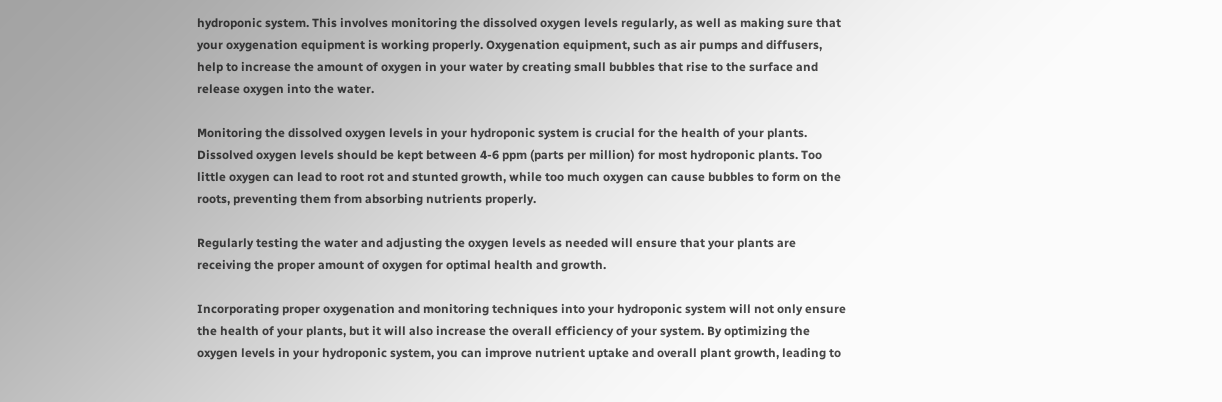hydroponic system. This involves monitoring the dissolved oxygen levels regularly, as well as making sure that your oxygenation equipment is working properly. Oxygenation equipment, such as air pumps and diffusers, help to increase the amount of oxygen in your water by creating small bubbles that rise to the surface and release oxygen into the water.

Monitoring the dissolved oxygen levels in your hydroponic system is crucial for the health of your plants. Dissolved oxygen levels should be kept between 4-6 ppm (parts per million) for most hydroponic plants. Too little oxygen can lead to root rot and stunted growth, while too much oxygen can cause bubbles to form on the roots, preventing them from absorbing nutrients properly.

Regularly testing the water and adjusting the oxygen levels as needed will ensure that your plants are receiving the proper amount of oxygen for optimal health and growth.

Incorporating proper oxygenation and monitoring techniques into your hydroponic system will not only ensure the health of your plants, but it will also increase the overall efficiency of your system. By optimizing the oxygen levels in your hydroponic system, you can improve nutrient uptake and overall plant growth, leading to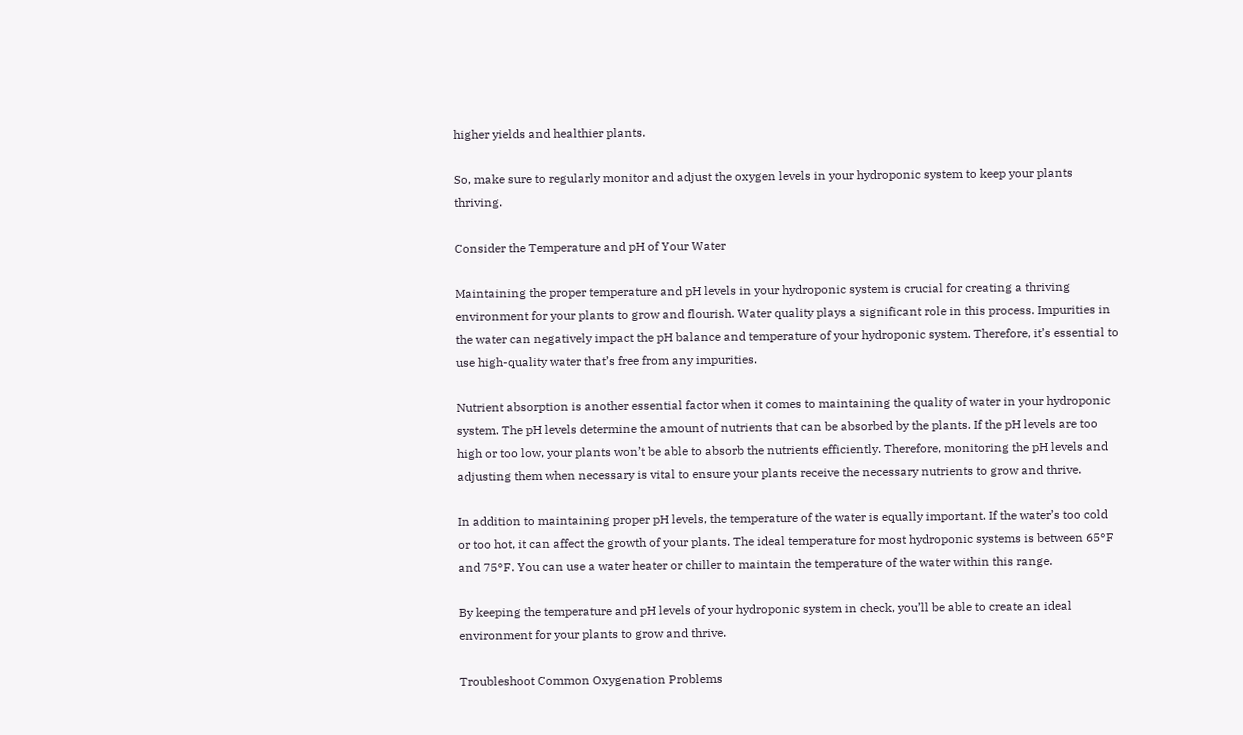higher yields and healthier plants.

So, make sure to regularly monitor and adjust the oxygen levels in your hydroponic system to keep your plants thriving.

Consider the Temperature and pH of Your Water

Maintaining the proper temperature and pH levels in your hydroponic system is crucial for creating a thriving environment for your plants to grow and flourish. Water quality plays a significant role in this process. Impurities in the water can negatively impact the pH balance and temperature of your hydroponic system. Therefore, it’s essential to use high-quality water that’s free from any impurities.

Nutrient absorption is another essential factor when it comes to maintaining the quality of water in your hydroponic system. The pH levels determine the amount of nutrients that can be absorbed by the plants. If the pH levels are too high or too low, your plants won’t be able to absorb the nutrients efficiently. Therefore, monitoring the pH levels and adjusting them when necessary is vital to ensure your plants receive the necessary nutrients to grow and thrive.

In addition to maintaining proper pH levels, the temperature of the water is equally important. If the water’s too cold or too hot, it can affect the growth of your plants. The ideal temperature for most hydroponic systems is between 65°F and 75°F. You can use a water heater or chiller to maintain the temperature of the water within this range.

By keeping the temperature and pH levels of your hydroponic system in check, you’ll be able to create an ideal environment for your plants to grow and thrive.

Troubleshoot Common Oxygenation Problems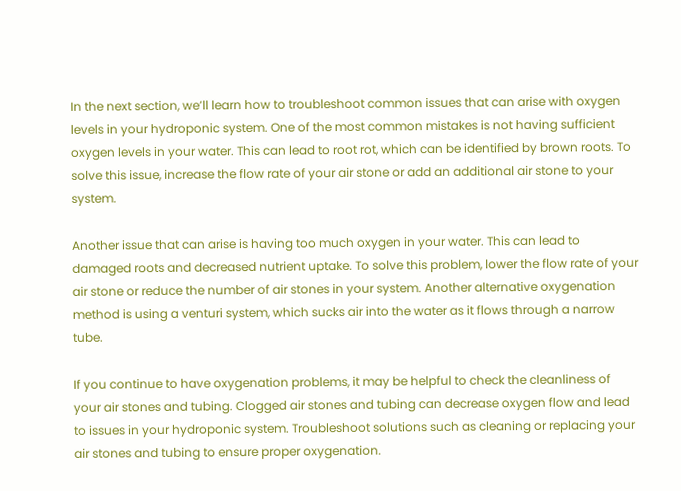In the next section, we’ll learn how to troubleshoot common issues that can arise with oxygen levels in your hydroponic system. One of the most common mistakes is not having sufficient oxygen levels in your water. This can lead to root rot, which can be identified by brown roots. To solve this issue, increase the flow rate of your air stone or add an additional air stone to your system.

Another issue that can arise is having too much oxygen in your water. This can lead to damaged roots and decreased nutrient uptake. To solve this problem, lower the flow rate of your air stone or reduce the number of air stones in your system. Another alternative oxygenation method is using a venturi system, which sucks air into the water as it flows through a narrow tube.

If you continue to have oxygenation problems, it may be helpful to check the cleanliness of your air stones and tubing. Clogged air stones and tubing can decrease oxygen flow and lead to issues in your hydroponic system. Troubleshoot solutions such as cleaning or replacing your air stones and tubing to ensure proper oxygenation.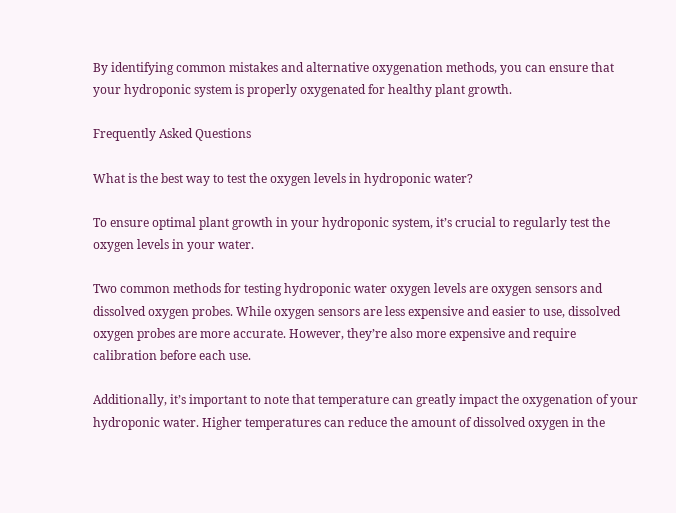By identifying common mistakes and alternative oxygenation methods, you can ensure that your hydroponic system is properly oxygenated for healthy plant growth.

Frequently Asked Questions

What is the best way to test the oxygen levels in hydroponic water?

To ensure optimal plant growth in your hydroponic system, it’s crucial to regularly test the oxygen levels in your water.

Two common methods for testing hydroponic water oxygen levels are oxygen sensors and dissolved oxygen probes. While oxygen sensors are less expensive and easier to use, dissolved oxygen probes are more accurate. However, they’re also more expensive and require calibration before each use.

Additionally, it’s important to note that temperature can greatly impact the oxygenation of your hydroponic water. Higher temperatures can reduce the amount of dissolved oxygen in the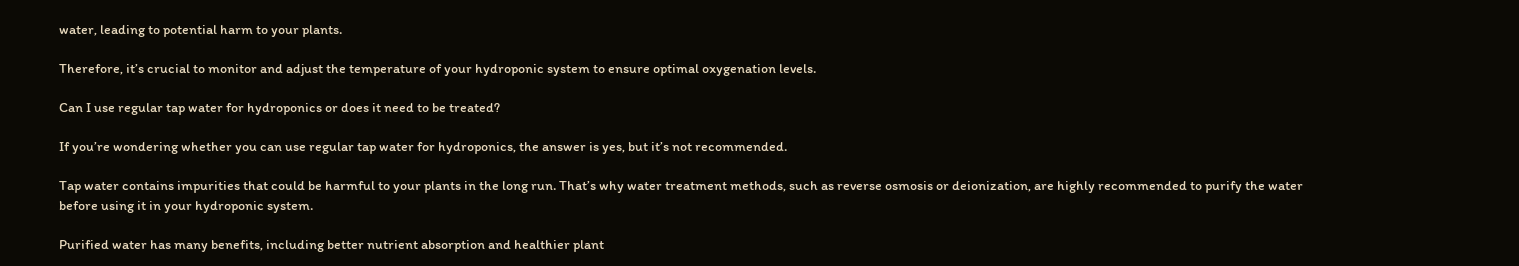water, leading to potential harm to your plants.

Therefore, it’s crucial to monitor and adjust the temperature of your hydroponic system to ensure optimal oxygenation levels.

Can I use regular tap water for hydroponics or does it need to be treated?

If you’re wondering whether you can use regular tap water for hydroponics, the answer is yes, but it’s not recommended.

Tap water contains impurities that could be harmful to your plants in the long run. That’s why water treatment methods, such as reverse osmosis or deionization, are highly recommended to purify the water before using it in your hydroponic system.

Purified water has many benefits, including better nutrient absorption and healthier plant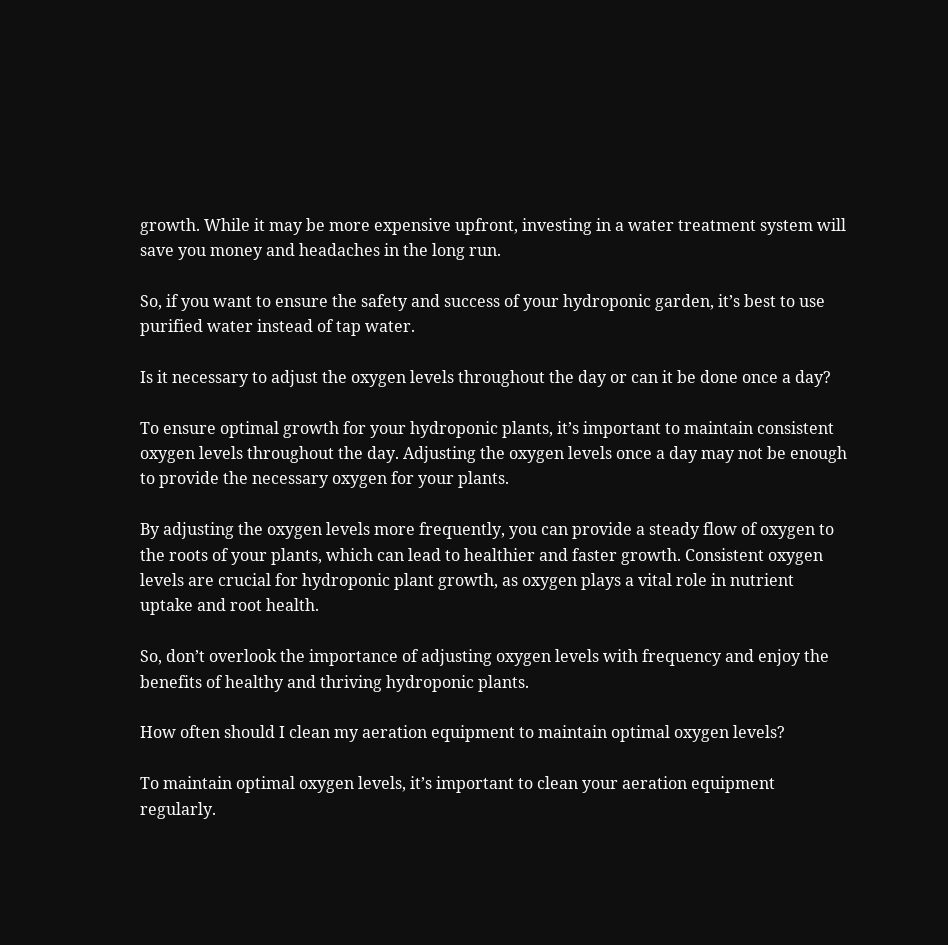growth. While it may be more expensive upfront, investing in a water treatment system will save you money and headaches in the long run.

So, if you want to ensure the safety and success of your hydroponic garden, it’s best to use purified water instead of tap water.

Is it necessary to adjust the oxygen levels throughout the day or can it be done once a day?

To ensure optimal growth for your hydroponic plants, it’s important to maintain consistent oxygen levels throughout the day. Adjusting the oxygen levels once a day may not be enough to provide the necessary oxygen for your plants.

By adjusting the oxygen levels more frequently, you can provide a steady flow of oxygen to the roots of your plants, which can lead to healthier and faster growth. Consistent oxygen levels are crucial for hydroponic plant growth, as oxygen plays a vital role in nutrient uptake and root health.

So, don’t overlook the importance of adjusting oxygen levels with frequency and enjoy the benefits of healthy and thriving hydroponic plants.

How often should I clean my aeration equipment to maintain optimal oxygen levels?

To maintain optimal oxygen levels, it’s important to clean your aeration equipment regularly.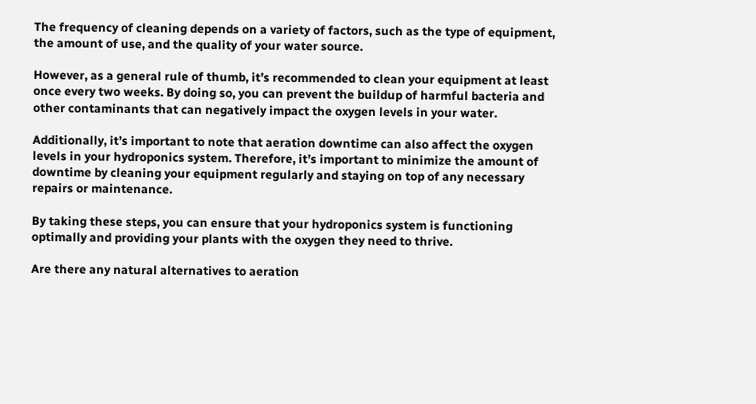The frequency of cleaning depends on a variety of factors, such as the type of equipment, the amount of use, and the quality of your water source.

However, as a general rule of thumb, it’s recommended to clean your equipment at least once every two weeks. By doing so, you can prevent the buildup of harmful bacteria and other contaminants that can negatively impact the oxygen levels in your water.

Additionally, it’s important to note that aeration downtime can also affect the oxygen levels in your hydroponics system. Therefore, it’s important to minimize the amount of downtime by cleaning your equipment regularly and staying on top of any necessary repairs or maintenance.

By taking these steps, you can ensure that your hydroponics system is functioning optimally and providing your plants with the oxygen they need to thrive.

Are there any natural alternatives to aeration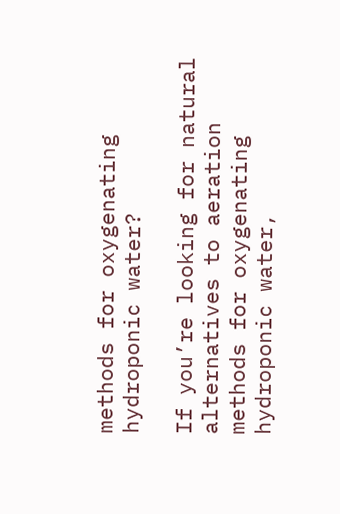methods for oxygenating hydroponic water?

If you’re looking for natural alternatives to aeration methods for oxygenating hydroponic water,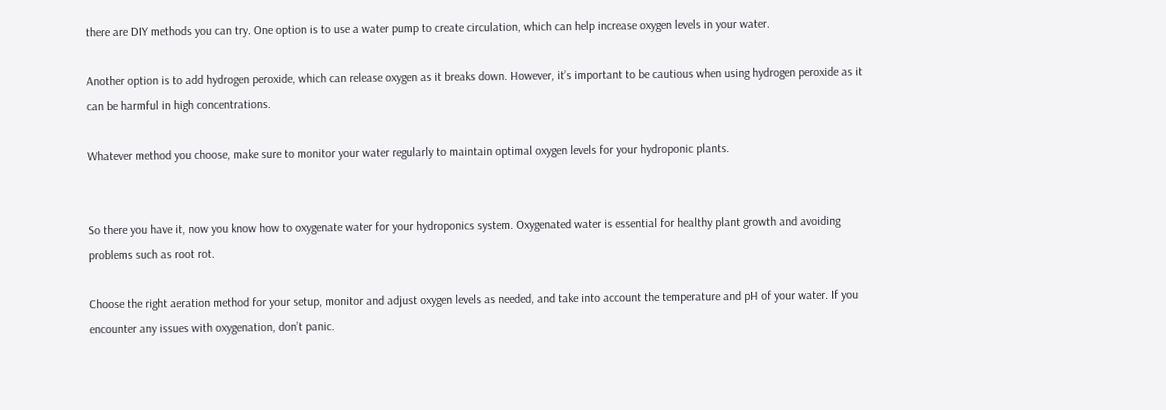there are DIY methods you can try. One option is to use a water pump to create circulation, which can help increase oxygen levels in your water.

Another option is to add hydrogen peroxide, which can release oxygen as it breaks down. However, it’s important to be cautious when using hydrogen peroxide as it can be harmful in high concentrations.

Whatever method you choose, make sure to monitor your water regularly to maintain optimal oxygen levels for your hydroponic plants.


So there you have it, now you know how to oxygenate water for your hydroponics system. Oxygenated water is essential for healthy plant growth and avoiding problems such as root rot.

Choose the right aeration method for your setup, monitor and adjust oxygen levels as needed, and take into account the temperature and pH of your water. If you encounter any issues with oxygenation, don’t panic.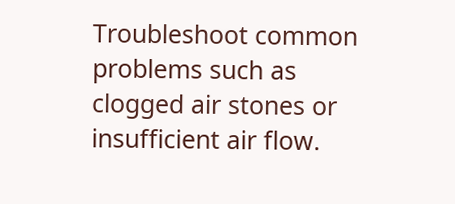Troubleshoot common problems such as clogged air stones or insufficient air flow.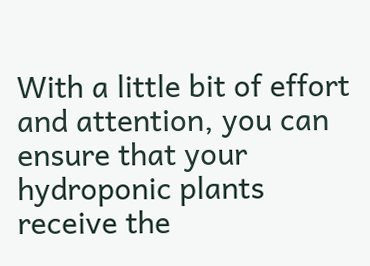With a little bit of effort and attention, you can ensure that your hydroponic plants receive the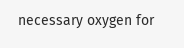necessary oxygen for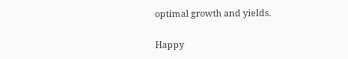optimal growth and yields.

Happy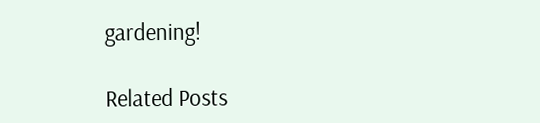gardening!

Related Posts